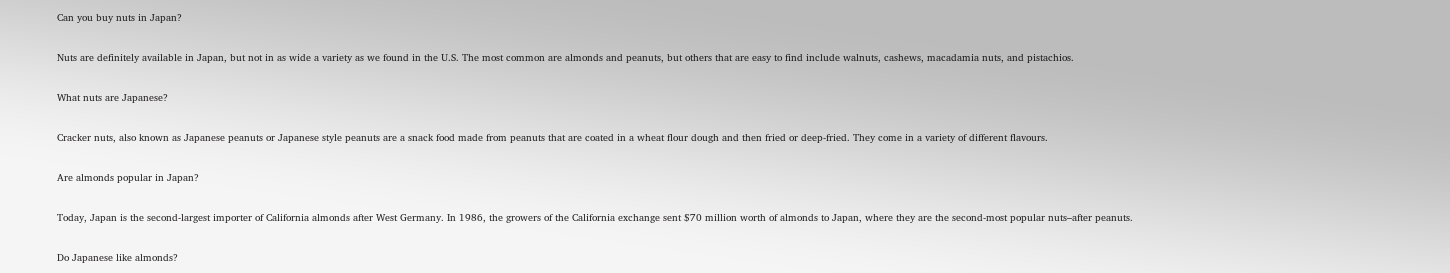Can you buy nuts in Japan?

Nuts are definitely available in Japan, but not in as wide a variety as we found in the U.S. The most common are almonds and peanuts, but others that are easy to find include walnuts, cashews, macadamia nuts, and pistachios.

What nuts are Japanese?

Cracker nuts, also known as Japanese peanuts or Japanese style peanuts are a snack food made from peanuts that are coated in a wheat flour dough and then fried or deep-fried. They come in a variety of different flavours.

Are almonds popular in Japan?

Today, Japan is the second-largest importer of California almonds after West Germany. In 1986, the growers of the California exchange sent $70 million worth of almonds to Japan, where they are the second-most popular nuts–after peanuts.

Do Japanese like almonds?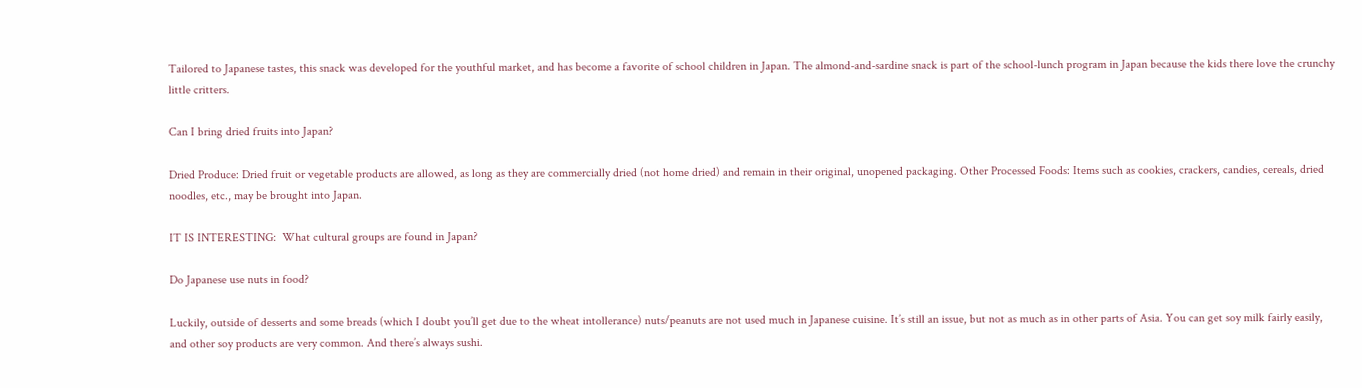Tailored to Japanese tastes, this snack was developed for the youthful market, and has become a favorite of school children in Japan. The almond-and-sardine snack is part of the school-lunch program in Japan because the kids there love the crunchy little critters.

Can I bring dried fruits into Japan?

Dried Produce: Dried fruit or vegetable products are allowed, as long as they are commercially dried (not home dried) and remain in their original, unopened packaging. Other Processed Foods: Items such as cookies, crackers, candies, cereals, dried noodles, etc., may be brought into Japan.

IT IS INTERESTING:  What cultural groups are found in Japan?

Do Japanese use nuts in food?

Luckily, outside of desserts and some breads (which I doubt you’ll get due to the wheat intollerance) nuts/peanuts are not used much in Japanese cuisine. It’s still an issue, but not as much as in other parts of Asia. You can get soy milk fairly easily, and other soy products are very common. And there’s always sushi.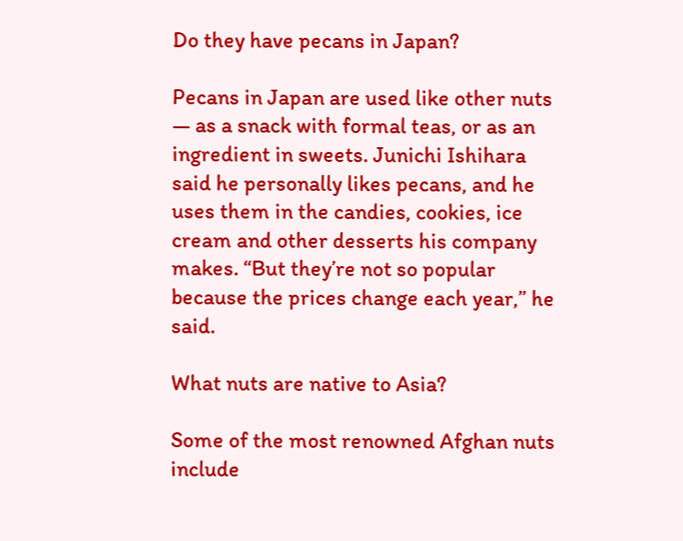Do they have pecans in Japan?

Pecans in Japan are used like other nuts — as a snack with formal teas, or as an ingredient in sweets. Junichi Ishihara said he personally likes pecans, and he uses them in the candies, cookies, ice cream and other desserts his company makes. “But they’re not so popular because the prices change each year,” he said.

What nuts are native to Asia?

Some of the most renowned Afghan nuts include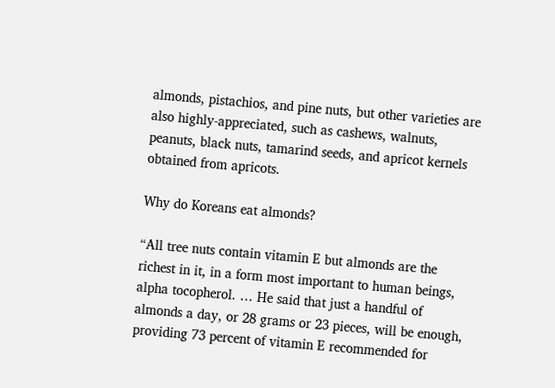almonds, pistachios, and pine nuts, but other varieties are also highly-appreciated, such as cashews, walnuts, peanuts, black nuts, tamarind seeds, and apricot kernels obtained from apricots.

Why do Koreans eat almonds?

“All tree nuts contain vitamin E but almonds are the richest in it, in a form most important to human beings, alpha tocopherol. … He said that just a handful of almonds a day, or 28 grams or 23 pieces, will be enough, providing 73 percent of vitamin E recommended for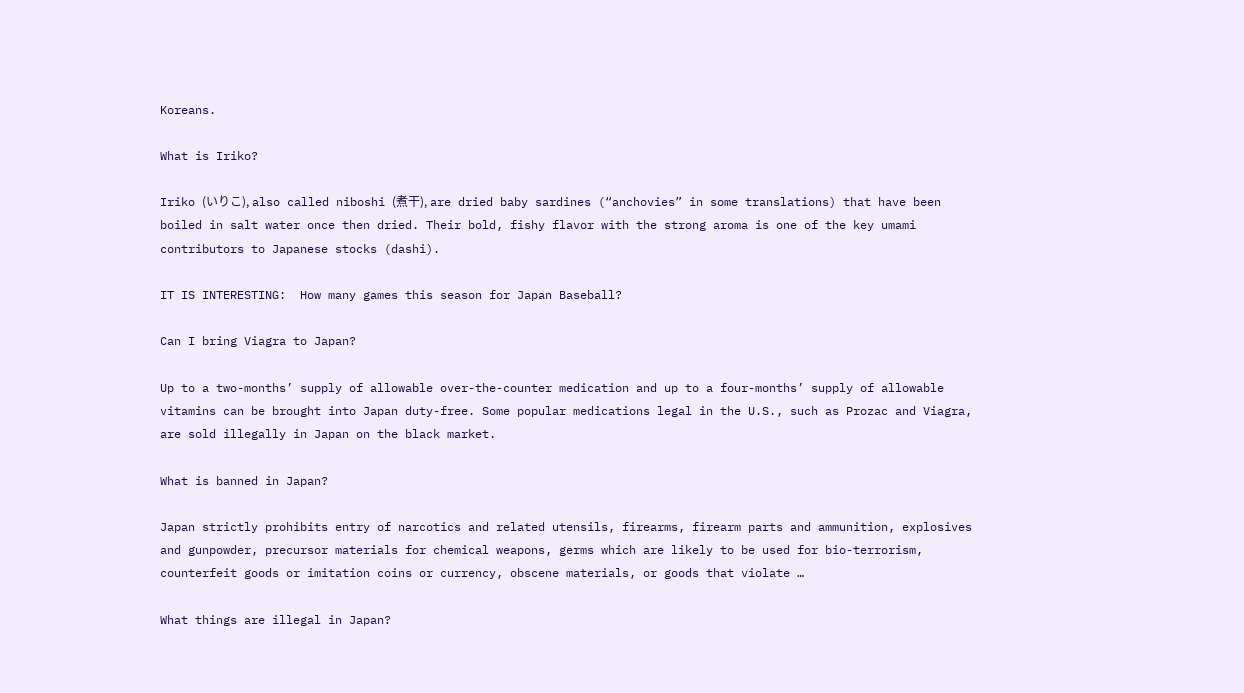Koreans.

What is Iriko?

Iriko (いりこ), also called niboshi (煮干), are dried baby sardines (“anchovies” in some translations) that have been boiled in salt water once then dried. Their bold, fishy flavor with the strong aroma is one of the key umami contributors to Japanese stocks (dashi).

IT IS INTERESTING:  How many games this season for Japan Baseball?

Can I bring Viagra to Japan?

Up to a two-months’ supply of allowable over-the-counter medication and up to a four-months’ supply of allowable vitamins can be brought into Japan duty-free. Some popular medications legal in the U.S., such as Prozac and Viagra, are sold illegally in Japan on the black market.

What is banned in Japan?

Japan strictly prohibits entry of narcotics and related utensils, firearms, firearm parts and ammunition, explosives and gunpowder, precursor materials for chemical weapons, germs which are likely to be used for bio-terrorism, counterfeit goods or imitation coins or currency, obscene materials, or goods that violate …

What things are illegal in Japan?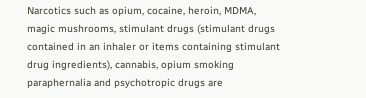Narcotics such as opium, cocaine, heroin, MDMA, magic mushrooms, stimulant drugs (stimulant drugs contained in an inhaler or items containing stimulant drug ingredients), cannabis, opium smoking paraphernalia and psychotropic drugs are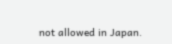not allowed in Japan.